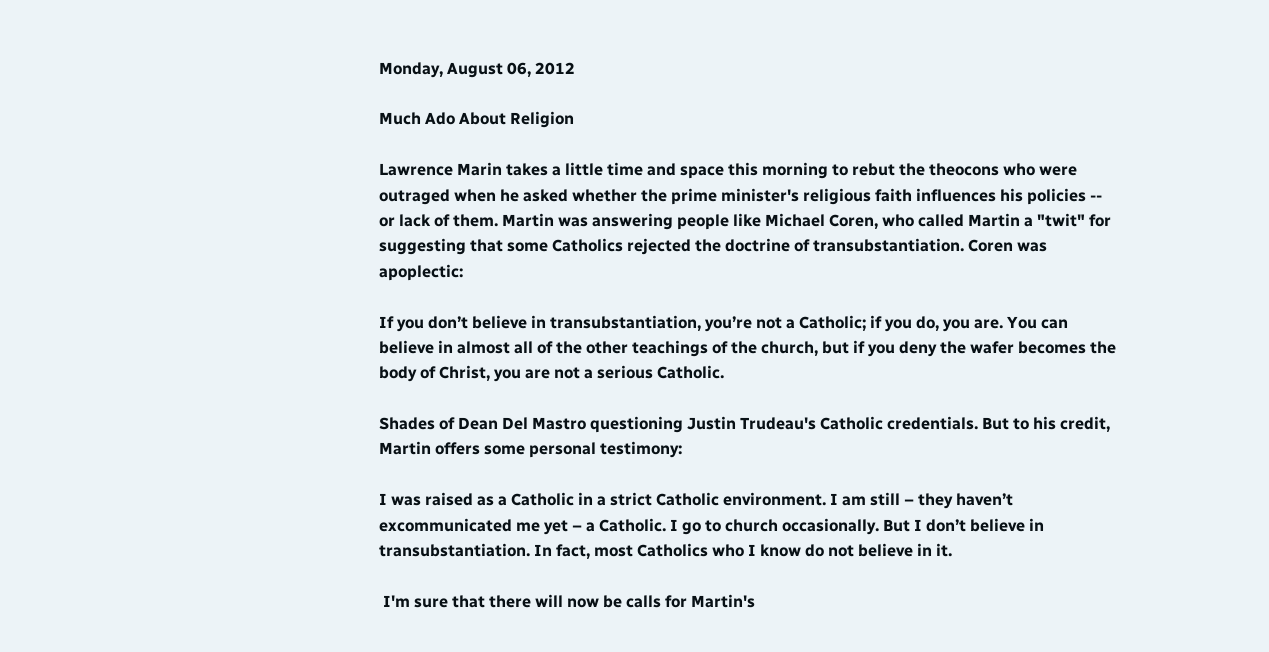Monday, August 06, 2012

Much Ado About Religion

Lawrence Marin takes a little time and space this morning to rebut the theocons who were outraged when he asked whether the prime minister's religious faith influences his policies -- or lack of them. Martin was answering people like Michael Coren, who called Martin a "twit" for suggesting that some Catholics rejected the doctrine of transubstantiation. Coren was apoplectic:

If you don’t believe in transubstantiation, you’re not a Catholic; if you do, you are. You can believe in almost all of the other teachings of the church, but if you deny the wafer becomes the body of Christ, you are not a serious Catholic.

Shades of Dean Del Mastro questioning Justin Trudeau's Catholic credentials. But to his credit, Martin offers some personal testimony:

I was raised as a Catholic in a strict Catholic environment. I am still – they haven’t excommunicated me yet – a Catholic. I go to church occasionally. But I don’t believe in transubstantiation. In fact, most Catholics who I know do not believe in it.

 I'm sure that there will now be calls for Martin's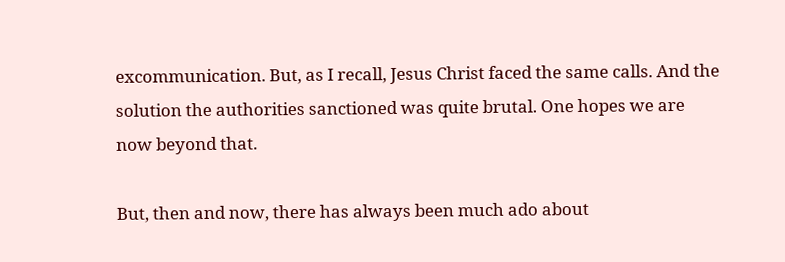excommunication. But, as I recall, Jesus Christ faced the same calls. And the solution the authorities sanctioned was quite brutal. One hopes we are now beyond that.

But, then and now, there has always been much ado about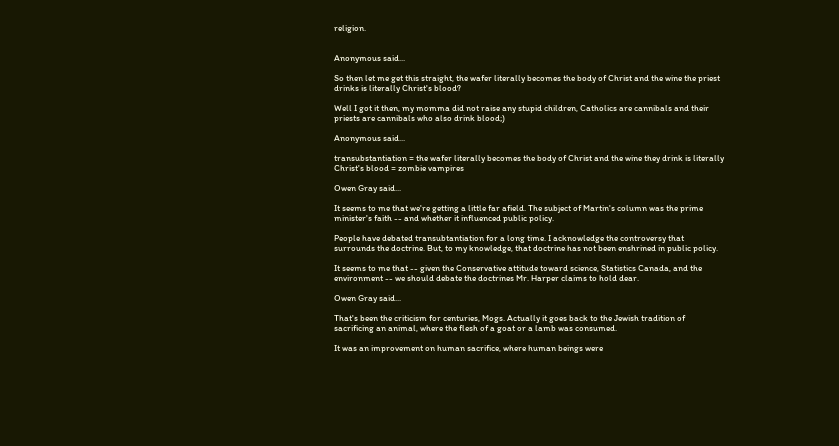religion.


Anonymous said...

So then let me get this straight, the wafer literally becomes the body of Christ and the wine the priest drinks is literally Christ's blood?

Well I got it then, my momma did not raise any stupid children, Catholics are cannibals and their priests are cannibals who also drink blood;)

Anonymous said...

transubstantiation = the wafer literally becomes the body of Christ and the wine they drink is literally Christ's blood = zombie vampires

Owen Gray said...

It seems to me that we're getting a little far afield. The subject of Martin's column was the prime minister's faith -- and whether it influenced public policy.

People have debated transubtantiation for a long time. I acknowledge the controversy that surrounds the doctrine. But, to my knowledge, that doctrine has not been enshrined in public policy.

It seems to me that -- given the Conservative attitude toward science, Statistics Canada, and the environment -- we should debate the doctrines Mr. Harper claims to hold dear.

Owen Gray said...

That's been the criticism for centuries, Mogs. Actually it goes back to the Jewish tradition of sacrificing an animal, where the flesh of a goat or a lamb was consumed.

It was an improvement on human sacrifice, where human beings were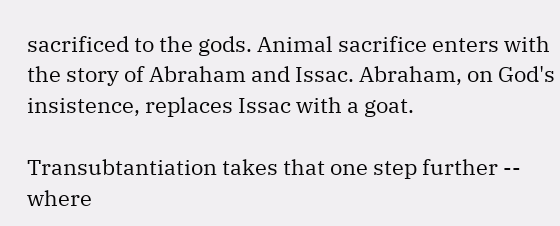sacrificed to the gods. Animal sacrifice enters with the story of Abraham and Issac. Abraham, on God's insistence, replaces Issac with a goat.

Transubtantiation takes that one step further -- where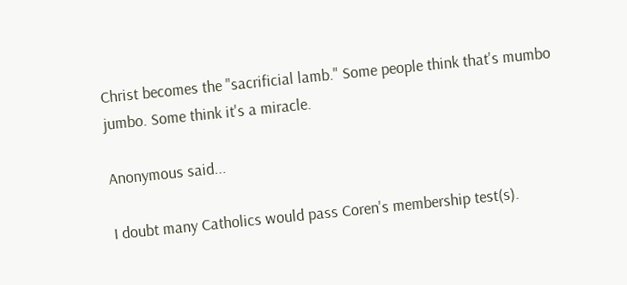Christ becomes the "sacrificial lamb." Some people think that's mumbo jumbo. Some think it's a miracle.

Anonymous said...

I doubt many Catholics would pass Coren's membership test(s).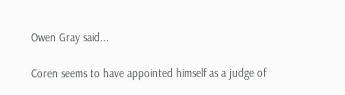Owen Gray said...

Coren seems to have appointed himself as a judge of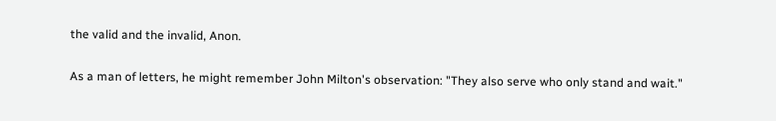the valid and the invalid, Anon.

As a man of letters, he might remember John Milton's observation: "They also serve who only stand and wait."